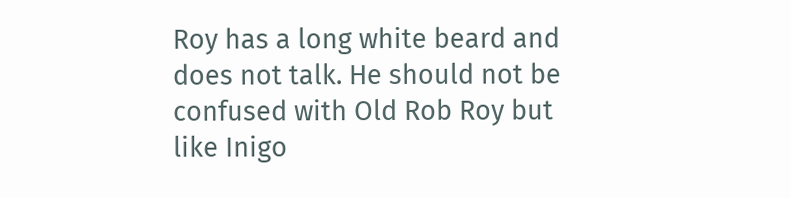Roy has a long white beard and does not talk. He should not be confused with Old Rob Roy but like Inigo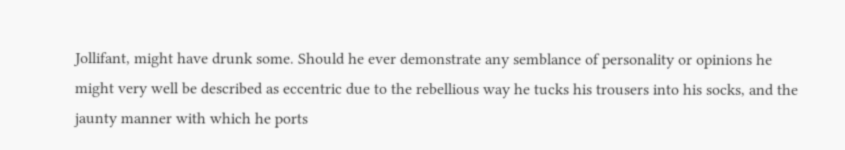Jollifant, might have drunk some. Should he ever demonstrate any semblance of personality or opinions he might very well be described as eccentric due to the rebellious way he tucks his trousers into his socks, and the jaunty manner with which he ports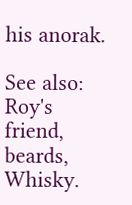his anorak.

See also: Roy's friend, beards, Whisky.